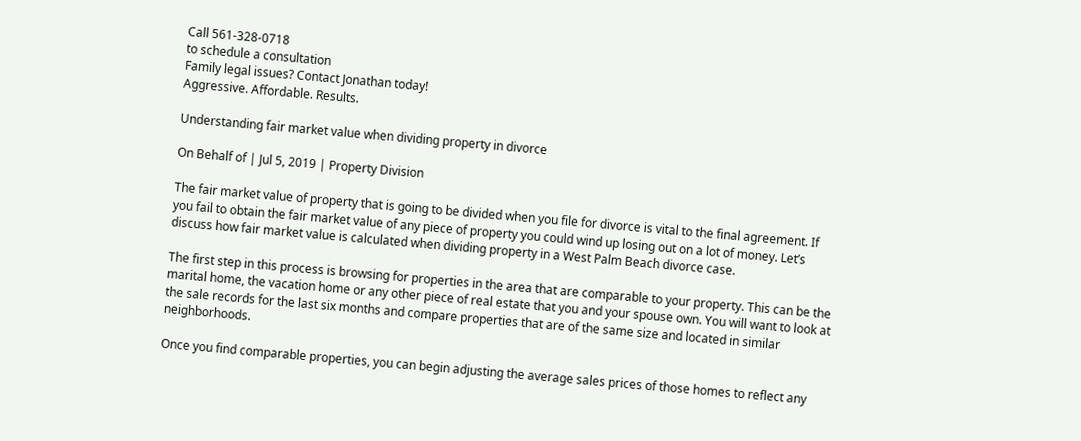Call 561-328-0718
to schedule a consultation
Family legal issues? Contact Jonathan today!
Aggressive. Affordable. Results.

Understanding fair market value when dividing property in divorce

On Behalf of | Jul 5, 2019 | Property Division

The fair market value of property that is going to be divided when you file for divorce is vital to the final agreement. If you fail to obtain the fair market value of any piece of property you could wind up losing out on a lot of money. Let’s discuss how fair market value is calculated when dividing property in a West Palm Beach divorce case.

The first step in this process is browsing for properties in the area that are comparable to your property. This can be the marital home, the vacation home or any other piece of real estate that you and your spouse own. You will want to look at the sale records for the last six months and compare properties that are of the same size and located in similar neighborhoods.

Once you find comparable properties, you can begin adjusting the average sales prices of those homes to reflect any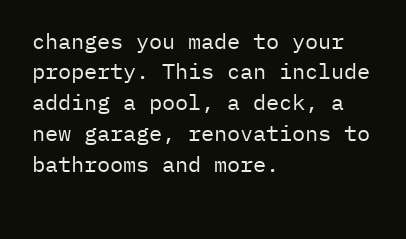changes you made to your property. This can include adding a pool, a deck, a new garage, renovations to bathrooms and more.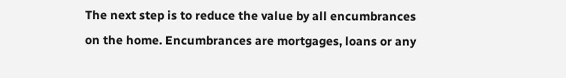The next step is to reduce the value by all encumbrances on the home. Encumbrances are mortgages, loans or any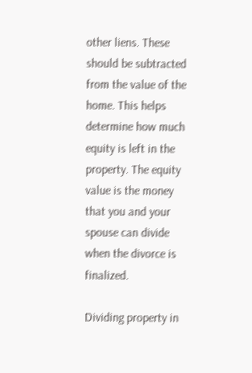other liens. These should be subtracted from the value of the home. This helps determine how much equity is left in the property. The equity value is the money that you and your spouse can divide when the divorce is finalized.

Dividing property in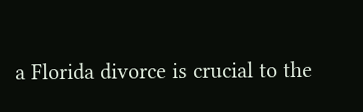a Florida divorce is crucial to the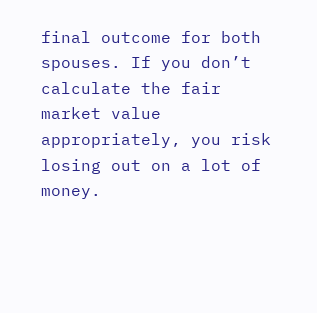final outcome for both spouses. If you don’t calculate the fair market value appropriately, you risk losing out on a lot of money.